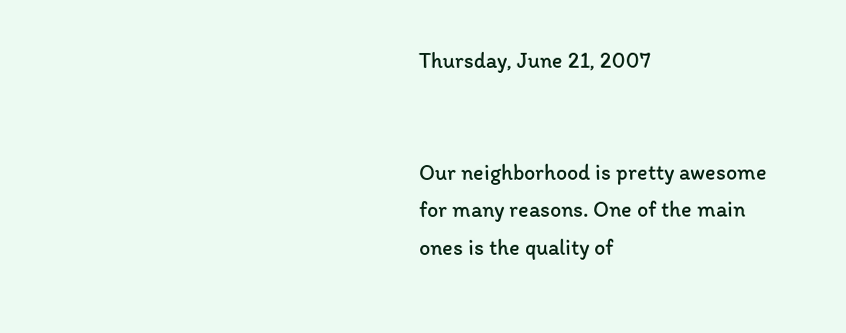Thursday, June 21, 2007


Our neighborhood is pretty awesome for many reasons. One of the main ones is the quality of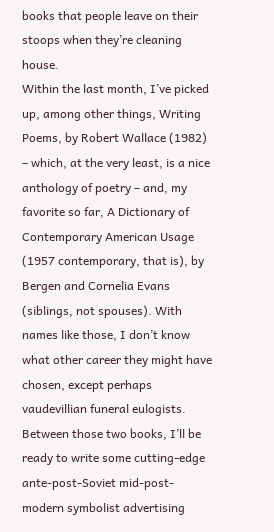books that people leave on their stoops when they’re cleaning house.
Within the last month, I’ve picked up, among other things, Writing Poems, by Robert Wallace (1982) – which, at the very least, is a nice anthology of poetry – and, my favorite so far, A Dictionary of Contemporary American Usage (1957 contemporary, that is), by Bergen and Cornelia Evans (siblings, not spouses). With names like those, I don’t know what other career they might have chosen, except perhaps vaudevillian funeral eulogists.
Between those two books, I’ll be ready to write some cutting-edge ante-post-Soviet mid-post-modern symbolist advertising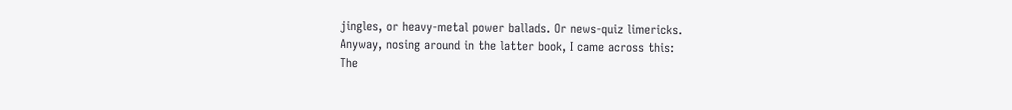jingles, or heavy-metal power ballads. Or news-quiz limericks.
Anyway, nosing around in the latter book, I came across this:
The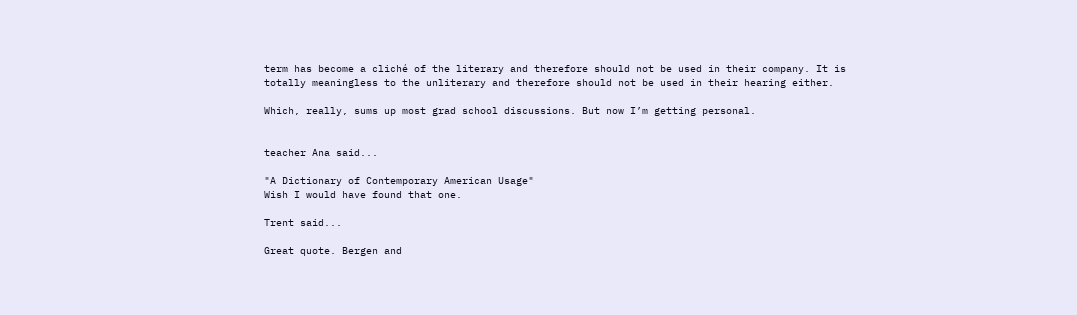term has become a cliché of the literary and therefore should not be used in their company. It is totally meaningless to the unliterary and therefore should not be used in their hearing either.

Which, really, sums up most grad school discussions. But now I’m getting personal.


teacher Ana said...

"A Dictionary of Contemporary American Usage"
Wish I would have found that one.

Trent said...

Great quote. Bergen and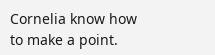Cornelia know how to make a point.